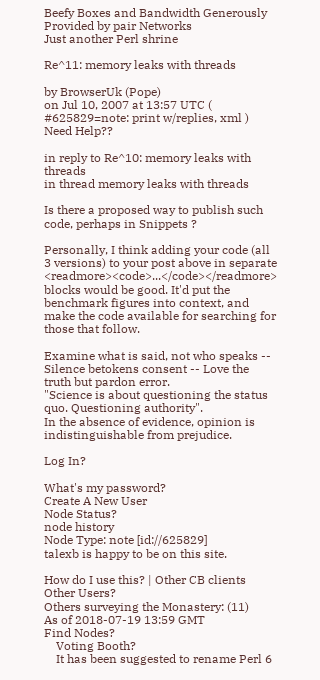Beefy Boxes and Bandwidth Generously Provided by pair Networks
Just another Perl shrine

Re^11: memory leaks with threads

by BrowserUk (Pope)
on Jul 10, 2007 at 13:57 UTC ( #625829=note: print w/replies, xml ) Need Help??

in reply to Re^10: memory leaks with threads
in thread memory leaks with threads

Is there a proposed way to publish such code, perhaps in Snippets ?

Personally, I think adding your code (all 3 versions) to your post above in separate <readmore><code>...</code></readmore> blocks would be good. It'd put the benchmark figures into context, and make the code available for searching for those that follow.

Examine what is said, not who speaks -- Silence betokens consent -- Love the truth but pardon error.
"Science is about questioning the status quo. Questioning authority".
In the absence of evidence, opinion is indistinguishable from prejudice.

Log In?

What's my password?
Create A New User
Node Status?
node history
Node Type: note [id://625829]
talexb is happy to be on this site.

How do I use this? | Other CB clients
Other Users?
Others surveying the Monastery: (11)
As of 2018-07-19 13:59 GMT
Find Nodes?
    Voting Booth?
    It has been suggested to rename Perl 6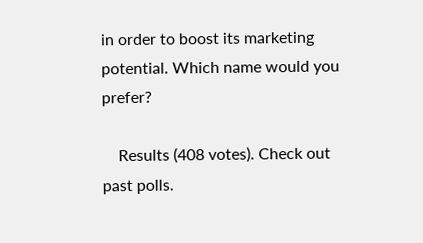in order to boost its marketing potential. Which name would you prefer?

    Results (408 votes). Check out past polls.